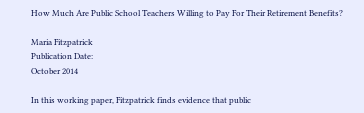How Much Are Public School Teachers Willing to Pay For Their Retirement Benefits?

Maria Fitzpatrick
Publication Date:
October 2014

In this working paper, Fitzpatrick finds evidence that public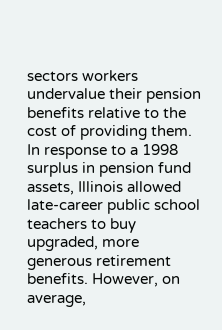sectors workers undervalue their pension benefits relative to the cost of providing them. In response to a 1998 surplus in pension fund assets, Illinois allowed late-career public school teachers to buy upgraded, more generous retirement benefits. However, on average,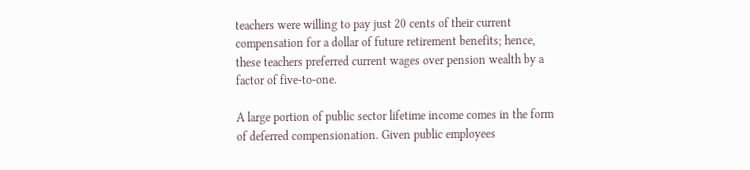teachers were willing to pay just 20 cents of their current compensation for a dollar of future retirement benefits; hence, these teachers preferred current wages over pension wealth by a factor of five-to-one.

A large portion of public sector lifetime income comes in the form of deferred compensionation. Given public employees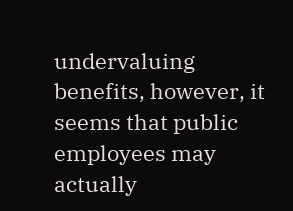undervaluing benefits, however, it seems that public employees may actually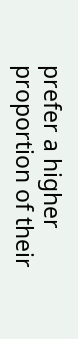prefer a higher proportion of their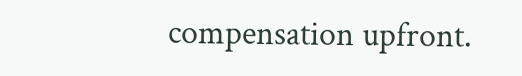compensation upfront.